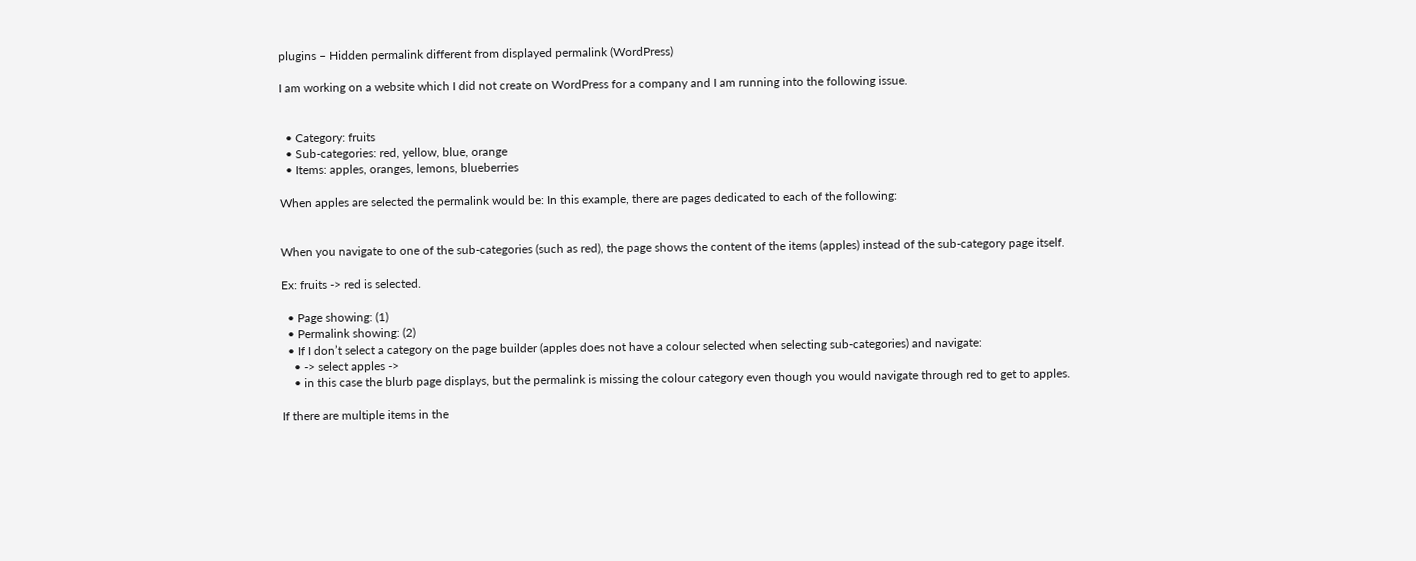plugins – Hidden permalink different from displayed permalink (WordPress)

I am working on a website which I did not create on WordPress for a company and I am running into the following issue.


  • Category: fruits
  • Sub-categories: red, yellow, blue, orange
  • Items: apples, oranges, lemons, blueberries

When apples are selected the permalink would be: In this example, there are pages dedicated to each of the following:


When you navigate to one of the sub-categories (such as red), the page shows the content of the items (apples) instead of the sub-category page itself.

Ex: fruits -> red is selected.

  • Page showing: (1)
  • Permalink showing: (2)
  • If I don’t select a category on the page builder (apples does not have a colour selected when selecting sub-categories) and navigate:
    • -> select apples ->
    • in this case the blurb page displays, but the permalink is missing the colour category even though you would navigate through red to get to apples.

If there are multiple items in the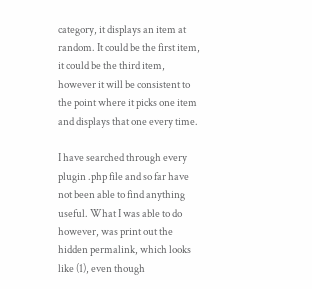category, it displays an item at random. It could be the first item, it could be the third item, however it will be consistent to the point where it picks one item and displays that one every time.

I have searched through every plugin .php file and so far have not been able to find anything useful. What I was able to do however, was print out the hidden permalink, which looks like (1), even though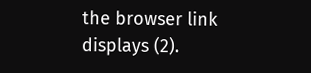the browser link displays (2).